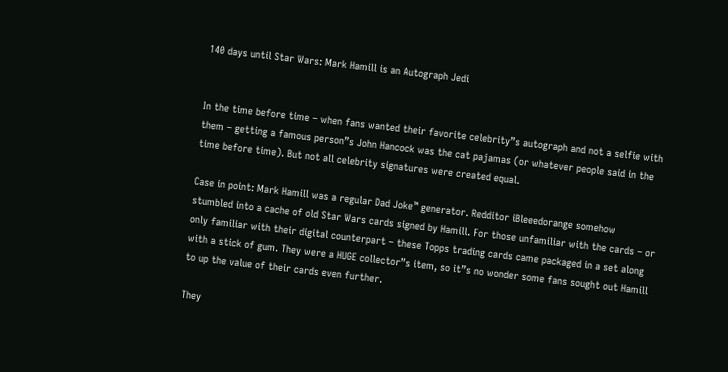140 days until Star Wars: Mark Hamill is an Autograph Jedi


In the time before time – when fans wanted their favorite celebrity”s autograph and not a selfie with them – getting a famous person”s John Hancock was the cat pajamas (or whatever people said in the time before time). But not all celebrity signatures were created equal.

Case in point: Mark Hamill was a regular Dad Joke™ generator. Redditor iBleeedorange somehow stumbled into a cache of old Star Wars cards signed by Hamill. For those unfamiliar with the cards – or only familiar with their digital counterpart – these Topps trading cards came packaged in a set along with a stick of gum. They were a HUGE collector”s item, so it”s no wonder some fans sought out Hamill to up the value of their cards even further.

They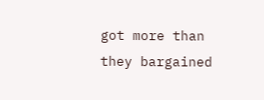got more than they bargained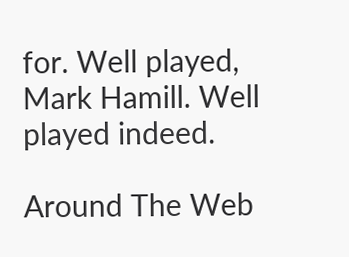for. Well played, Mark Hamill. Well played indeed.

Around The Web